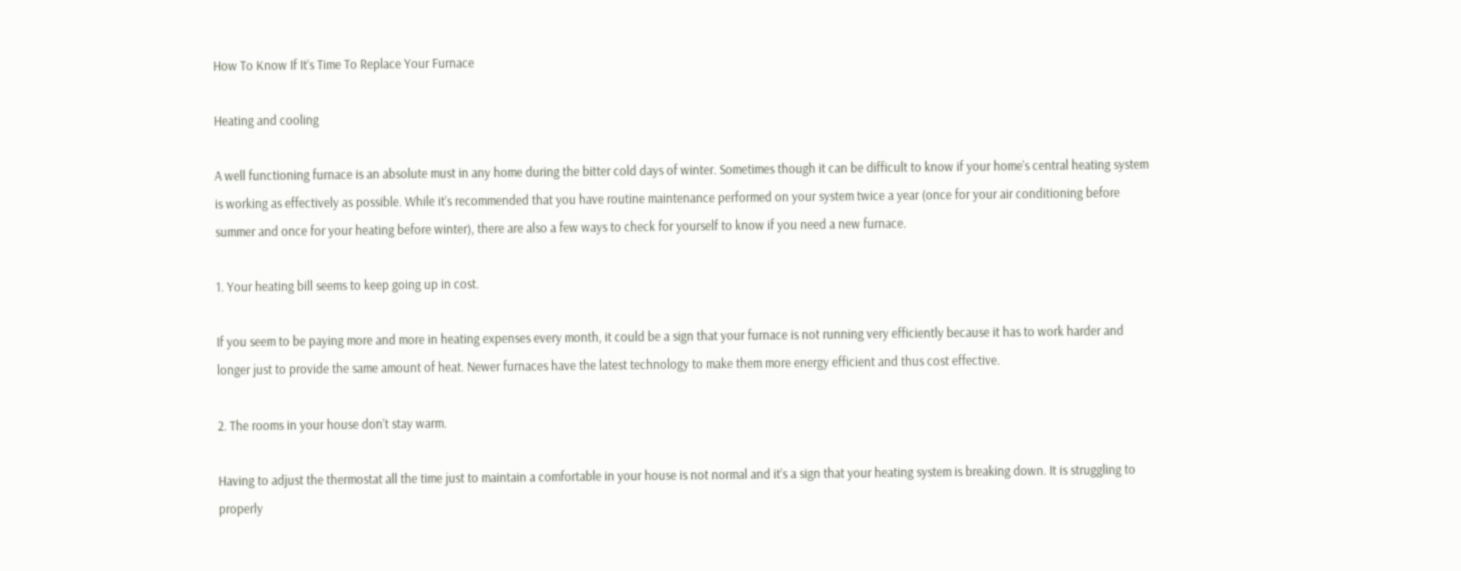How To Know If It’s Time To Replace Your Furnace

Heating and cooling

A well functioning furnace is an absolute must in any home during the bitter cold days of winter. Sometimes though it can be difficult to know if your home’s central heating system is working as effectively as possible. While it’s recommended that you have routine maintenance performed on your system twice a year (once for your air conditioning before summer and once for your heating before winter), there are also a few ways to check for yourself to know if you need a new furnace.

1. Your heating bill seems to keep going up in cost.

If you seem to be paying more and more in heating expenses every month, it could be a sign that your furnace is not running very efficiently because it has to work harder and longer just to provide the same amount of heat. Newer furnaces have the latest technology to make them more energy efficient and thus cost effective.

2. The rooms in your house don’t stay warm.

Having to adjust the thermostat all the time just to maintain a comfortable in your house is not normal and it’s a sign that your heating system is breaking down. It is struggling to properly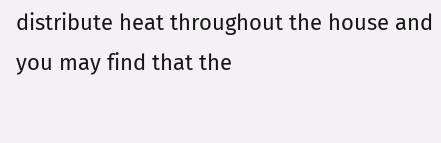distribute heat throughout the house and you may find that the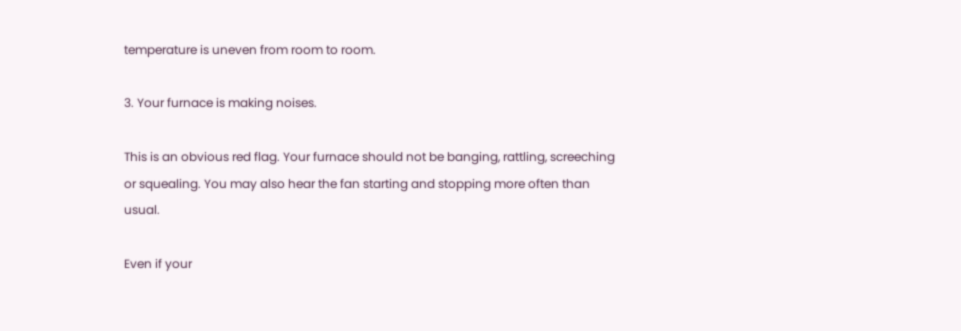temperature is uneven from room to room.

3. Your furnace is making noises.

This is an obvious red flag. Your furnace should not be banging, rattling, screeching or squealing. You may also hear the fan starting and stopping more often than usual.

Even if your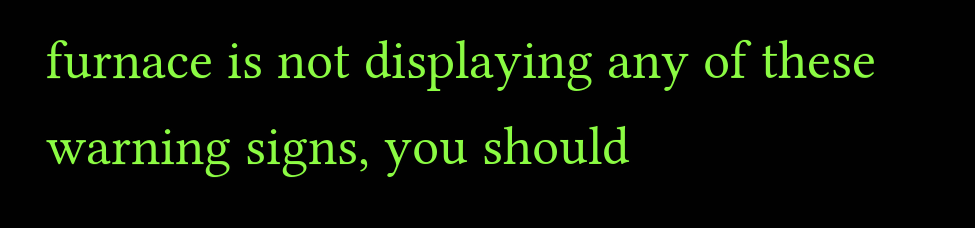furnace is not displaying any of these warning signs, you should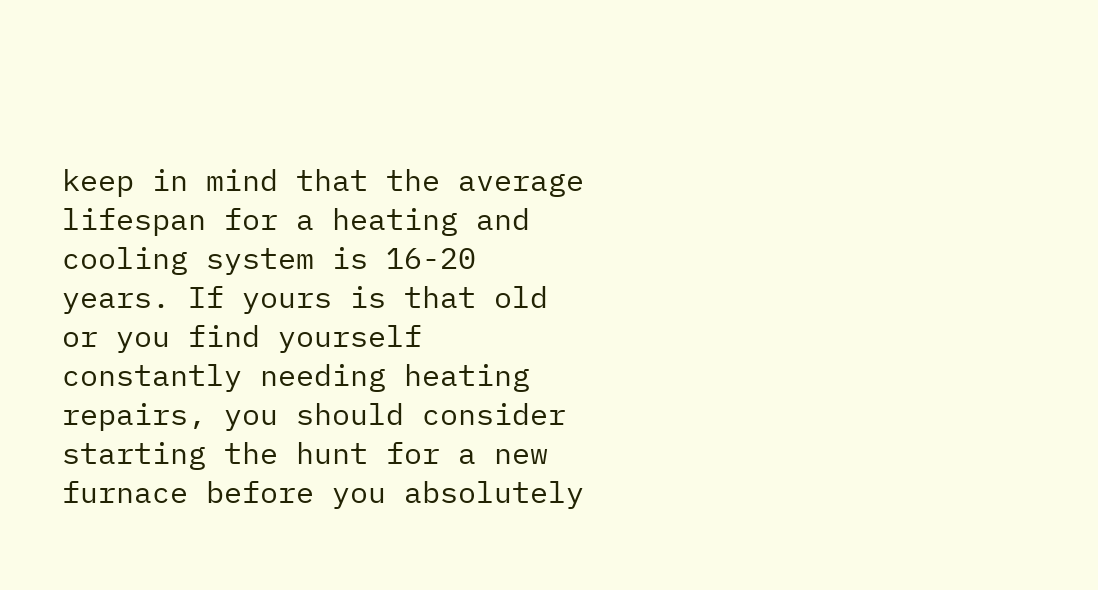keep in mind that the average lifespan for a heating and cooling system is 16-20 years. If yours is that old or you find yourself constantly needing heating repairs, you should consider starting the hunt for a new furnace before you absolutely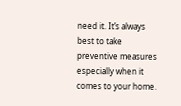need it. It’s always best to take preventive measures especially when it comes to your home.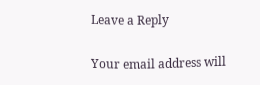Leave a Reply

Your email address will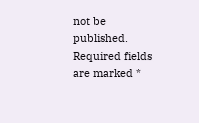not be published. Required fields are marked *